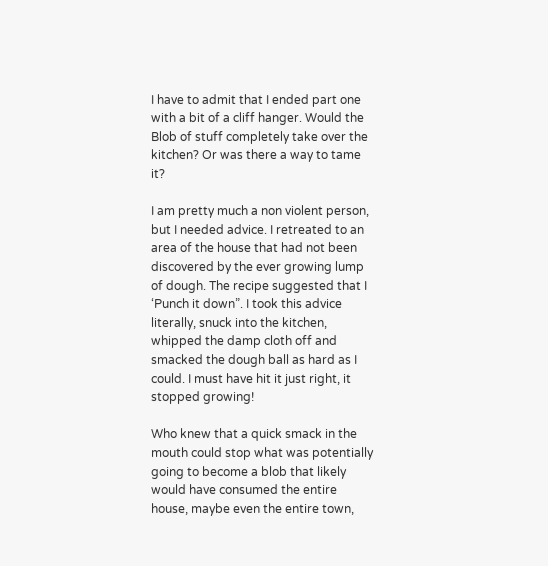I have to admit that I ended part one with a bit of a cliff hanger. Would the Blob of stuff completely take over the kitchen? Or was there a way to tame it?

I am pretty much a non violent person, but I needed advice. I retreated to an area of the house that had not been discovered by the ever growing lump of dough. The recipe suggested that I ‘Punch it down”. I took this advice literally, snuck into the kitchen, whipped the damp cloth off and smacked the dough ball as hard as I could. I must have hit it just right, it stopped growing!

Who knew that a quick smack in the mouth could stop what was potentially going to become a blob that likely would have consumed the entire house, maybe even the entire town,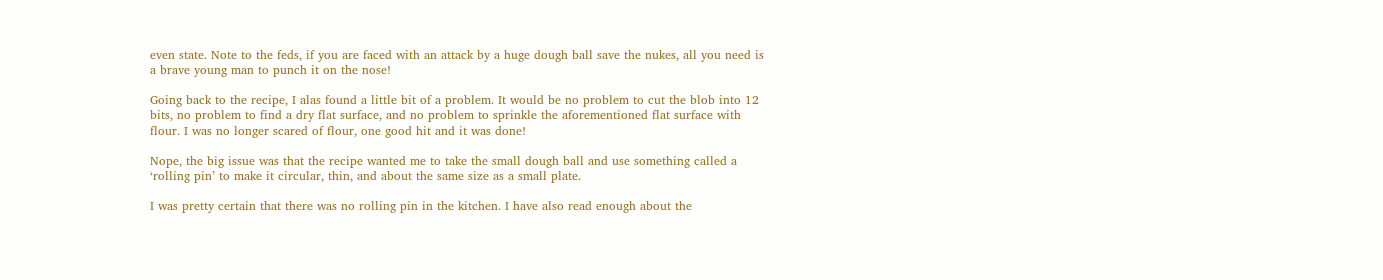even state. Note to the feds, if you are faced with an attack by a huge dough ball save the nukes, all you need is a brave young man to punch it on the nose!

Going back to the recipe, I alas found a little bit of a problem. It would be no problem to cut the blob into 12 bits, no problem to find a dry flat surface, and no problem to sprinkle the aforementioned flat surface with flour. I was no longer scared of flour, one good hit and it was done!

Nope, the big issue was that the recipe wanted me to take the small dough ball and use something called a ‘rolling pin’ to make it circular, thin, and about the same size as a small plate.

I was pretty certain that there was no rolling pin in the kitchen. I have also read enough about the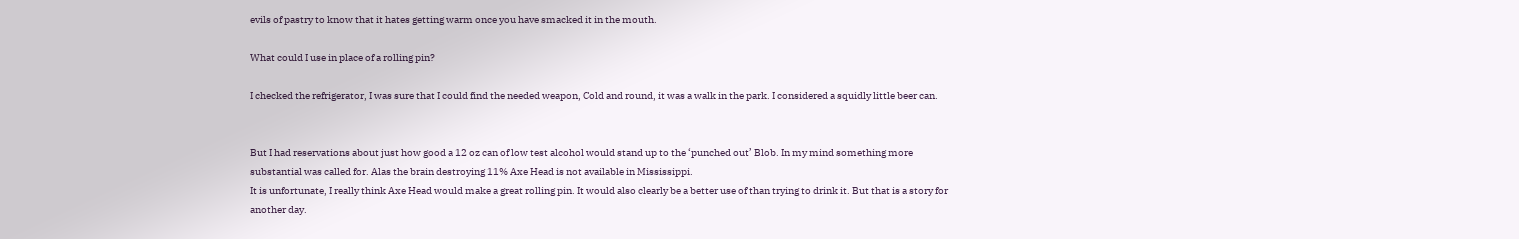evils of pastry to know that it hates getting warm once you have smacked it in the mouth.

What could I use in place of a rolling pin?

I checked the refrigerator, I was sure that I could find the needed weapon, Cold and round, it was a walk in the park. I considered a squidly little beer can.


But I had reservations about just how good a 12 oz can of low test alcohol would stand up to the ‘punched out’ Blob. In my mind something more substantial was called for. Alas the brain destroying 11% Axe Head is not available in Mississippi.
It is unfortunate, I really think Axe Head would make a great rolling pin. It would also clearly be a better use of than trying to drink it. But that is a story for another day.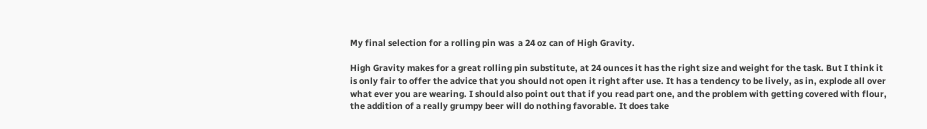My final selection for a rolling pin was  a 24 oz can of High Gravity.

High Gravity makes for a great rolling pin substitute, at 24 ounces it has the right size and weight for the task. But I think it is only fair to offer the advice that you should not open it right after use. It has a tendency to be lively, as in, explode all over what ever you are wearing. I should also point out that if you read part one, and the problem with getting covered with flour, the addition of a really grumpy beer will do nothing favorable. It does take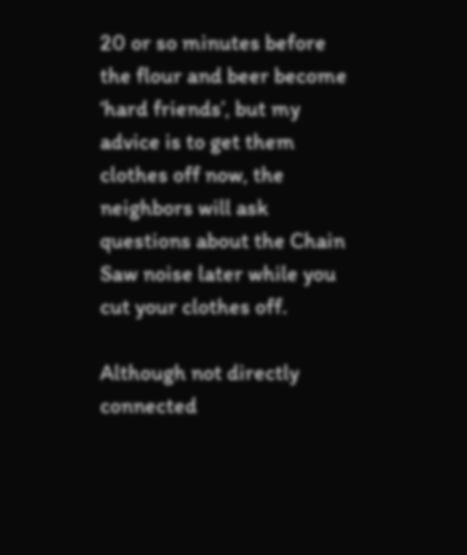20 or so minutes before the flour and beer become ‘hard friends’, but my advice is to get them clothes off now, the neighbors will ask questions about the Chain Saw noise later while you cut your clothes off.

Although not directly connected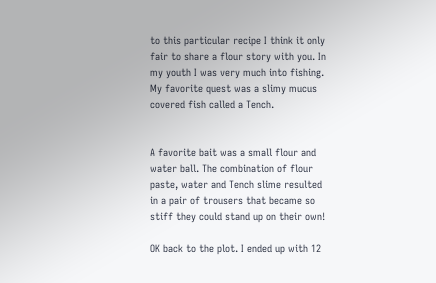to this particular recipe I think it only fair to share a flour story with you. In my youth I was very much into fishing. My favorite quest was a slimy mucus covered fish called a Tench.


A favorite bait was a small flour and water ball. The combination of flour paste, water and Tench slime resulted in a pair of trousers that became so stiff they could stand up on their own!

OK back to the plot. I ended up with 12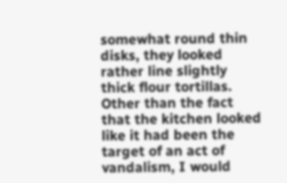somewhat round thin disks, they looked rather line slightly thick flour tortillas.
Other than the fact that the kitchen looked like it had been the target of an act of vandalism, I would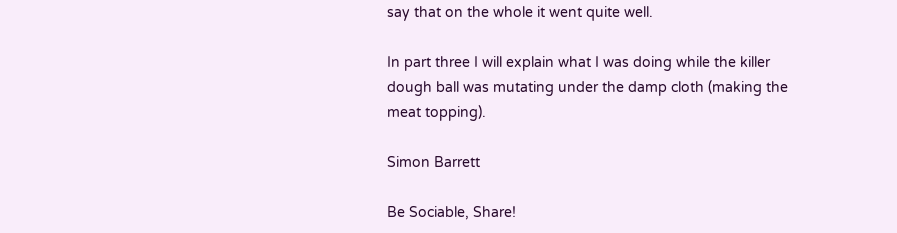say that on the whole it went quite well.

In part three I will explain what I was doing while the killer dough ball was mutating under the damp cloth (making the meat topping).

Simon Barrett

Be Sociable, Share!